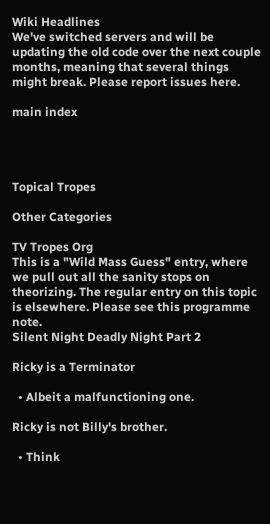Wiki Headlines
We've switched servers and will be updating the old code over the next couple months, meaning that several things might break. Please report issues here.

main index




Topical Tropes

Other Categories

TV Tropes Org
This is a "Wild Mass Guess" entry, where we pull out all the sanity stops on theorizing. The regular entry on this topic is elsewhere. Please see this programme note.
Silent Night Deadly Night Part 2

Ricky is a Terminator

  • Albeit a malfunctioning one.

Ricky is not Billy's brother.

  • Think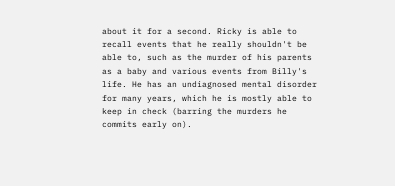about it for a second. Ricky is able to recall events that he really shouldn't be able to, such as the murder of his parents as a baby and various events from Billy's life. He has an undiagnosed mental disorder for many years, which he is mostly able to keep in check (barring the murders he commits early on).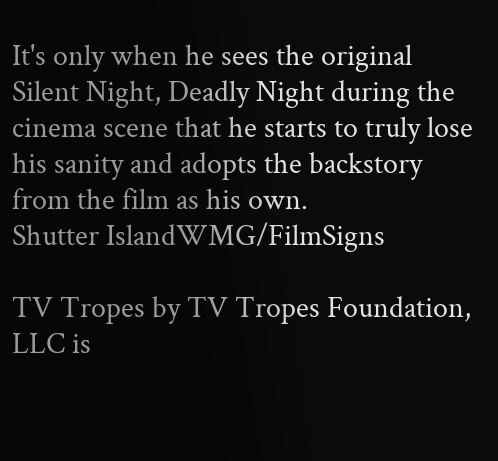It's only when he sees the original Silent Night, Deadly Night during the cinema scene that he starts to truly lose his sanity and adopts the backstory from the film as his own.
Shutter IslandWMG/FilmSigns

TV Tropes by TV Tropes Foundation, LLC is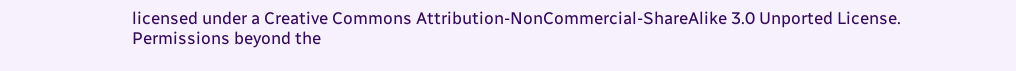licensed under a Creative Commons Attribution-NonCommercial-ShareAlike 3.0 Unported License.
Permissions beyond the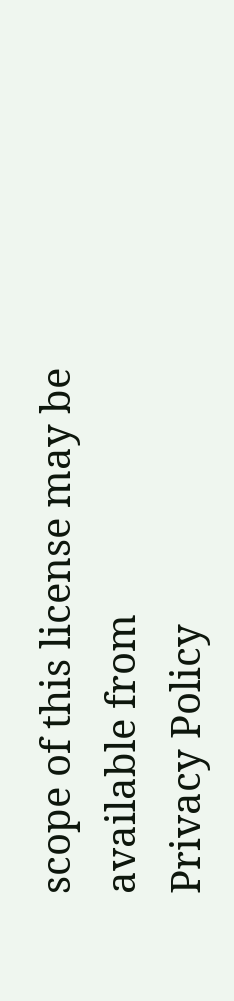scope of this license may be available from
Privacy Policy